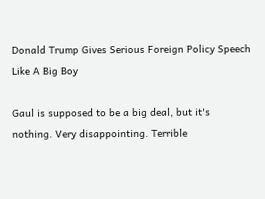Donald Trump Gives Serious Foreign Policy Speech Like A Big Boy

Gaul is supposed to be a big deal, but it's nothing. Very disappointing. Terrible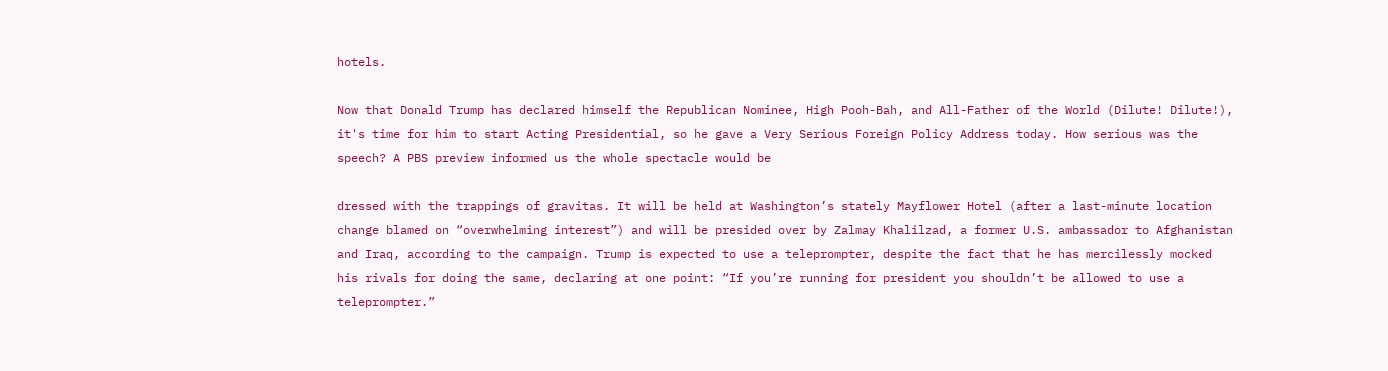hotels.

Now that Donald Trump has declared himself the Republican Nominee, High Pooh-Bah, and All-Father of the World (Dilute! Dilute!), it's time for him to start Acting Presidential, so he gave a Very Serious Foreign Policy Address today. How serious was the speech? A PBS preview informed us the whole spectacle would be

dressed with the trappings of gravitas. It will be held at Washington’s stately Mayflower Hotel (after a last-minute location change blamed on “overwhelming interest”) and will be presided over by Zalmay Khalilzad, a former U.S. ambassador to Afghanistan and Iraq, according to the campaign. Trump is expected to use a teleprompter, despite the fact that he has mercilessly mocked his rivals for doing the same, declaring at one point: “If you’re running for president you shouldn’t be allowed to use a teleprompter.”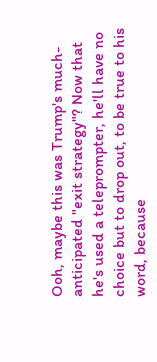Ooh, maybe this was Trump's much-anticipated "exit strategy"? Now that he's used a teleprompter, he'll have no choice but to drop out, to be true to his word, because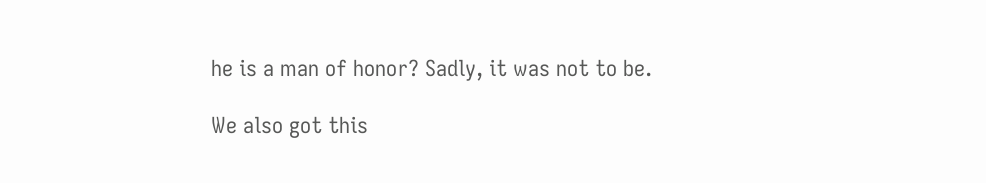he is a man of honor? Sadly, it was not to be.

We also got this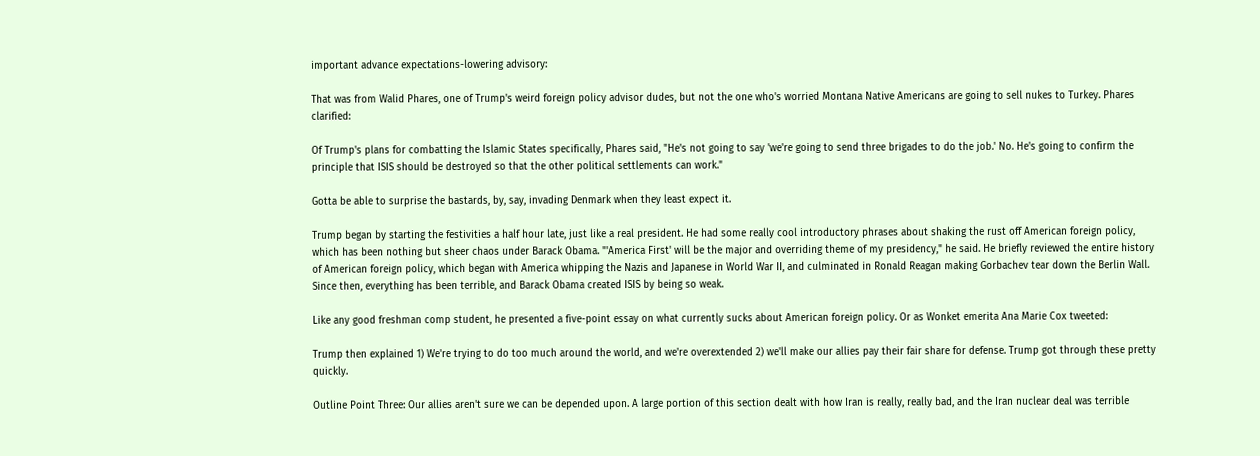important advance expectations-lowering advisory:

That was from Walid Phares, one of Trump's weird foreign policy advisor dudes, but not the one who's worried Montana Native Americans are going to sell nukes to Turkey. Phares clarified:

Of Trump's plans for combatting the Islamic States specifically, Phares said, "He's not going to say 'we're going to send three brigades to do the job.' No. He's going to confirm the principle that ISIS should be destroyed so that the other political settlements can work."

Gotta be able to surprise the bastards, by, say, invading Denmark when they least expect it.

Trump began by starting the festivities a half hour late, just like a real president. He had some really cool introductory phrases about shaking the rust off American foreign policy, which has been nothing but sheer chaos under Barack Obama. "'America First' will be the major and overriding theme of my presidency," he said. He briefly reviewed the entire history of American foreign policy, which began with America whipping the Nazis and Japanese in World War II, and culminated in Ronald Reagan making Gorbachev tear down the Berlin Wall. Since then, everything has been terrible, and Barack Obama created ISIS by being so weak.

Like any good freshman comp student, he presented a five-point essay on what currently sucks about American foreign policy. Or as Wonket emerita Ana Marie Cox tweeted:

Trump then explained 1) We're trying to do too much around the world, and we're overextended 2) we'll make our allies pay their fair share for defense. Trump got through these pretty quickly.

Outline Point Three: Our allies aren't sure we can be depended upon. A large portion of this section dealt with how Iran is really, really bad, and the Iran nuclear deal was terrible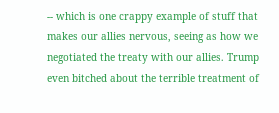-- which is one crappy example of stuff that makes our allies nervous, seeing as how we negotiated the treaty with our allies. Trump even bitched about the terrible treatment of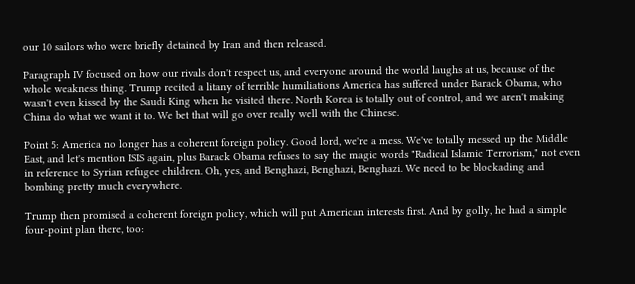our 10 sailors who were briefly detained by Iran and then released.

Paragraph IV focused on how our rivals don't respect us, and everyone around the world laughs at us, because of the whole weakness thing. Trump recited a litany of terrible humiliations America has suffered under Barack Obama, who wasn't even kissed by the Saudi King when he visited there. North Korea is totally out of control, and we aren't making China do what we want it to. We bet that will go over really well with the Chinese.

Point 5: America no longer has a coherent foreign policy. Good lord, we're a mess. We've totally messed up the Middle East, and let's mention ISIS again, plus Barack Obama refuses to say the magic words "Radical Islamic Terrorism," not even in reference to Syrian refugee children. Oh, yes, and Benghazi, Benghazi, Benghazi. We need to be blockading and bombing pretty much everywhere.

Trump then promised a coherent foreign policy, which will put American interests first. And by golly, he had a simple four-point plan there, too: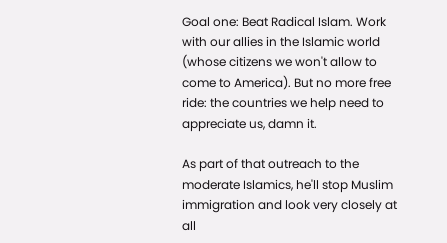Goal one: Beat Radical Islam. Work with our allies in the Islamic world (whose citizens we won't allow to come to America). But no more free ride: the countries we help need to appreciate us, damn it.

As part of that outreach to the moderate Islamics, he'll stop Muslim immigration and look very closely at all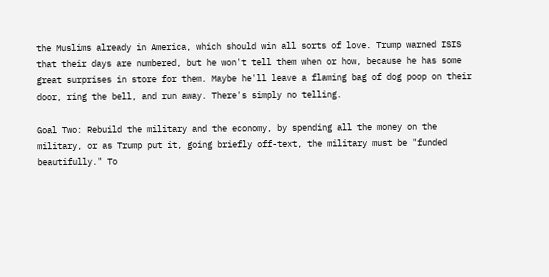the Muslims already in America, which should win all sorts of love. Trump warned ISIS that their days are numbered, but he won't tell them when or how, because he has some great surprises in store for them. Maybe he'll leave a flaming bag of dog poop on their door, ring the bell, and run away. There's simply no telling.

Goal Two: Rebuild the military and the economy, by spending all the money on the military, or as Trump put it, going briefly off-text, the military must be "funded beautifully." To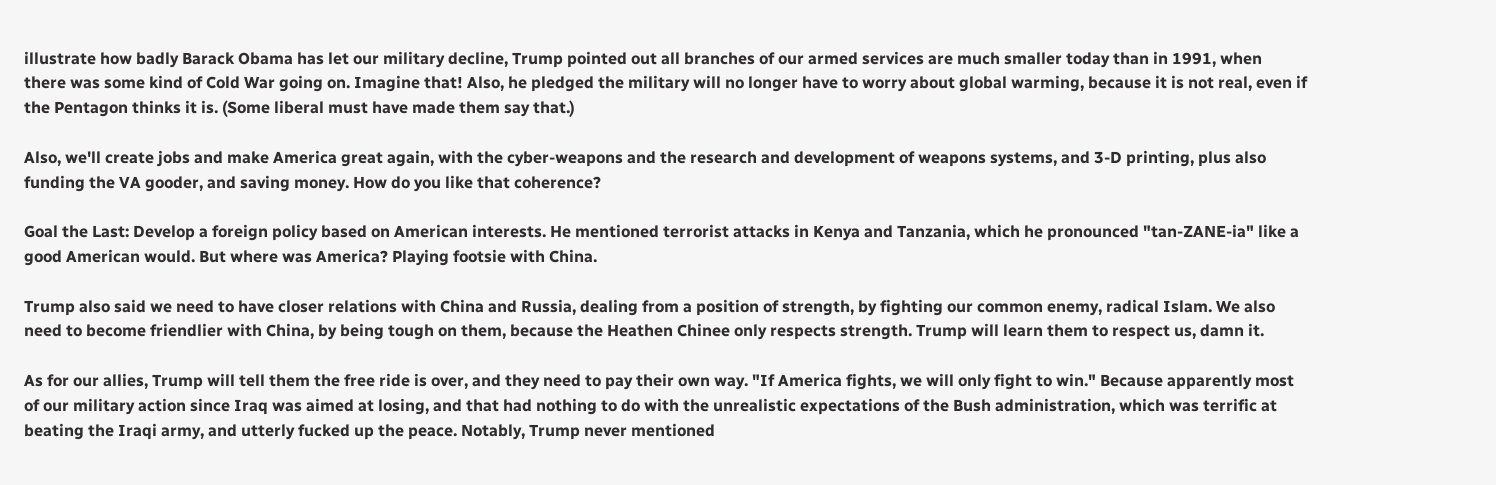illustrate how badly Barack Obama has let our military decline, Trump pointed out all branches of our armed services are much smaller today than in 1991, when there was some kind of Cold War going on. Imagine that! Also, he pledged the military will no longer have to worry about global warming, because it is not real, even if the Pentagon thinks it is. (Some liberal must have made them say that.)

Also, we'll create jobs and make America great again, with the cyber-weapons and the research and development of weapons systems, and 3-D printing, plus also funding the VA gooder, and saving money. How do you like that coherence?

Goal the Last: Develop a foreign policy based on American interests. He mentioned terrorist attacks in Kenya and Tanzania, which he pronounced "tan-ZANE-ia" like a good American would. But where was America? Playing footsie with China.

Trump also said we need to have closer relations with China and Russia, dealing from a position of strength, by fighting our common enemy, radical Islam. We also need to become friendlier with China, by being tough on them, because the Heathen Chinee only respects strength. Trump will learn them to respect us, damn it.

As for our allies, Trump will tell them the free ride is over, and they need to pay their own way. "If America fights, we will only fight to win." Because apparently most of our military action since Iraq was aimed at losing, and that had nothing to do with the unrealistic expectations of the Bush administration, which was terrific at beating the Iraqi army, and utterly fucked up the peace. Notably, Trump never mentioned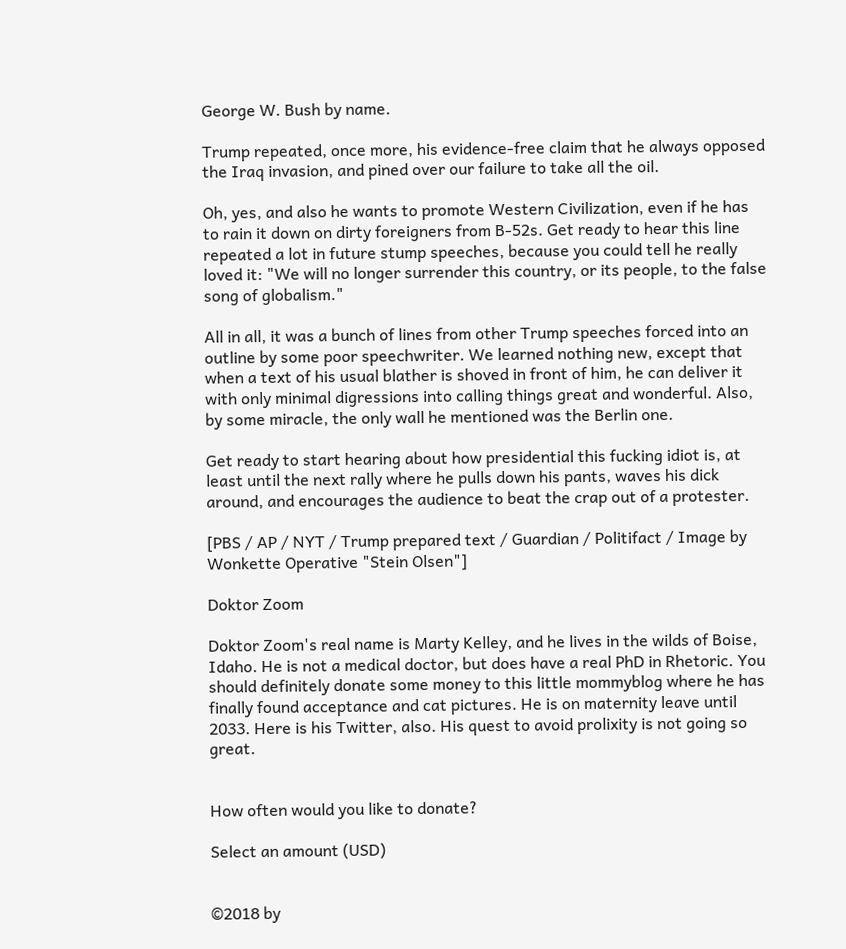George W. Bush by name.

Trump repeated, once more, his evidence-free claim that he always opposed the Iraq invasion, and pined over our failure to take all the oil.

Oh, yes, and also he wants to promote Western Civilization, even if he has to rain it down on dirty foreigners from B-52s. Get ready to hear this line repeated a lot in future stump speeches, because you could tell he really loved it: "We will no longer surrender this country, or its people, to the false song of globalism."

All in all, it was a bunch of lines from other Trump speeches forced into an outline by some poor speechwriter. We learned nothing new, except that when a text of his usual blather is shoved in front of him, he can deliver it with only minimal digressions into calling things great and wonderful. Also, by some miracle, the only wall he mentioned was the Berlin one.

Get ready to start hearing about how presidential this fucking idiot is, at least until the next rally where he pulls down his pants, waves his dick around, and encourages the audience to beat the crap out of a protester.

[PBS / AP / NYT / Trump prepared text / Guardian / Politifact / Image by Wonkette Operative "Stein Olsen"]

Doktor Zoom

Doktor Zoom's real name is Marty Kelley, and he lives in the wilds of Boise, Idaho. He is not a medical doctor, but does have a real PhD in Rhetoric. You should definitely donate some money to this little mommyblog where he has finally found acceptance and cat pictures. He is on maternity leave until 2033. Here is his Twitter, also. His quest to avoid prolixity is not going so great.


How often would you like to donate?

Select an amount (USD)


©2018 by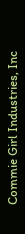Commie Girl Industries, Inc